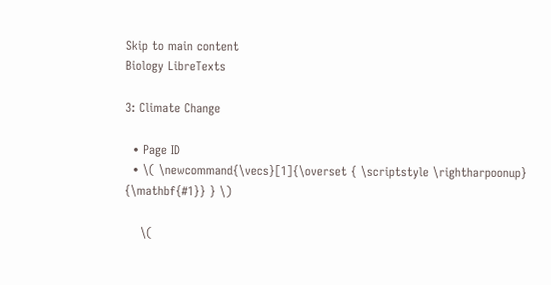Skip to main content
Biology LibreTexts

3: Climate Change

  • Page ID
  • \( \newcommand{\vecs}[1]{\overset { \scriptstyle \rightharpoonup} {\mathbf{#1}} } \)

    \(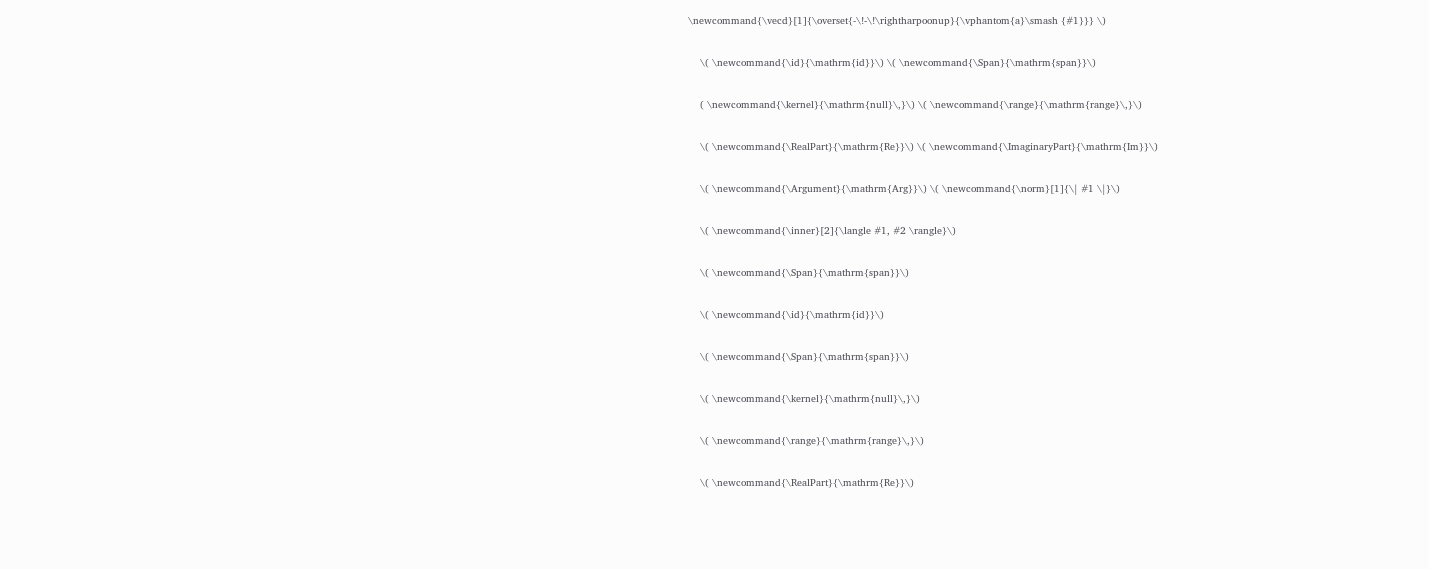\newcommand{\vecd}[1]{\overset{-\!-\!\rightharpoonup}{\vphantom{a}\smash {#1}}} \)

    \( \newcommand{\id}{\mathrm{id}}\) \( \newcommand{\Span}{\mathrm{span}}\)

    ( \newcommand{\kernel}{\mathrm{null}\,}\) \( \newcommand{\range}{\mathrm{range}\,}\)

    \( \newcommand{\RealPart}{\mathrm{Re}}\) \( \newcommand{\ImaginaryPart}{\mathrm{Im}}\)

    \( \newcommand{\Argument}{\mathrm{Arg}}\) \( \newcommand{\norm}[1]{\| #1 \|}\)

    \( \newcommand{\inner}[2]{\langle #1, #2 \rangle}\)

    \( \newcommand{\Span}{\mathrm{span}}\)

    \( \newcommand{\id}{\mathrm{id}}\)

    \( \newcommand{\Span}{\mathrm{span}}\)

    \( \newcommand{\kernel}{\mathrm{null}\,}\)

    \( \newcommand{\range}{\mathrm{range}\,}\)

    \( \newcommand{\RealPart}{\mathrm{Re}}\)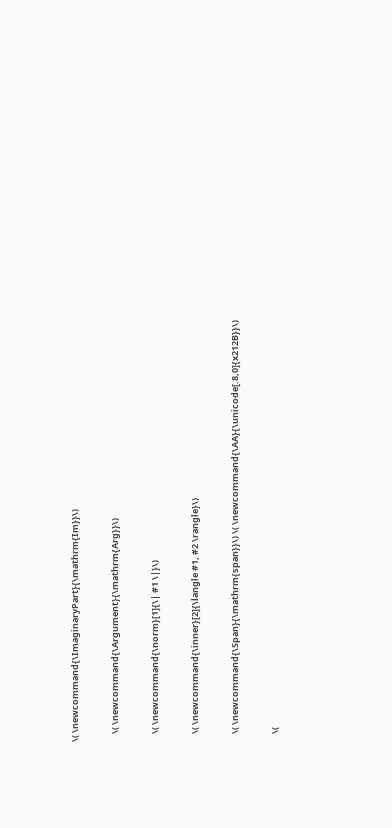\( \newcommand{\ImaginaryPart}{\mathrm{Im}}\)

    \( \newcommand{\Argument}{\mathrm{Arg}}\)

    \( \newcommand{\norm}[1]{\| #1 \|}\)

    \( \newcommand{\inner}[2]{\langle #1, #2 \rangle}\)

    \( \newcommand{\Span}{\mathrm{span}}\) \( \newcommand{\AA}{\unicode[.8,0]{x212B}}\)

    \(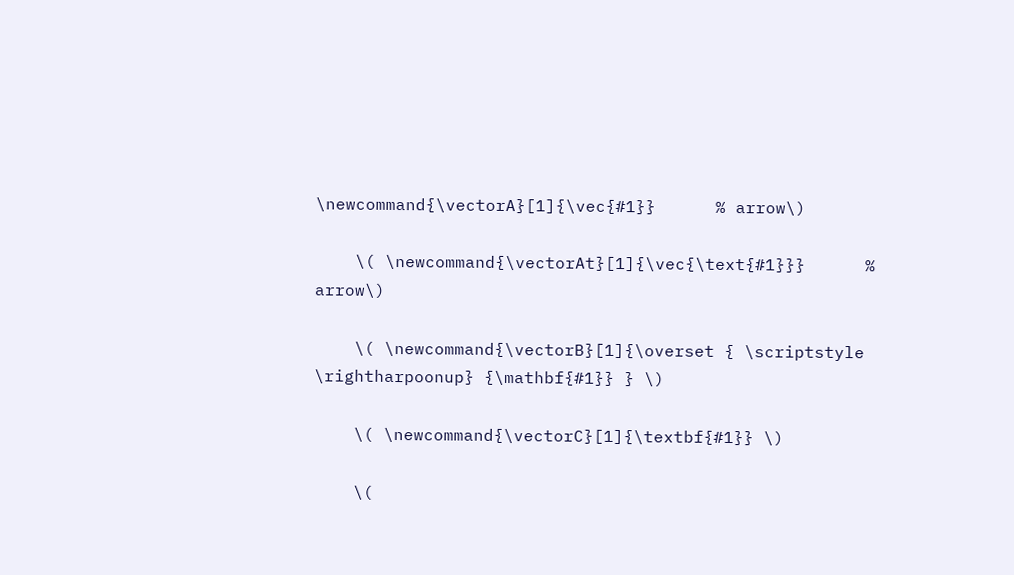\newcommand{\vectorA}[1]{\vec{#1}}      % arrow\)

    \( \newcommand{\vectorAt}[1]{\vec{\text{#1}}}      % arrow\)

    \( \newcommand{\vectorB}[1]{\overset { \scriptstyle \rightharpoonup} {\mathbf{#1}} } \)

    \( \newcommand{\vectorC}[1]{\textbf{#1}} \)

    \(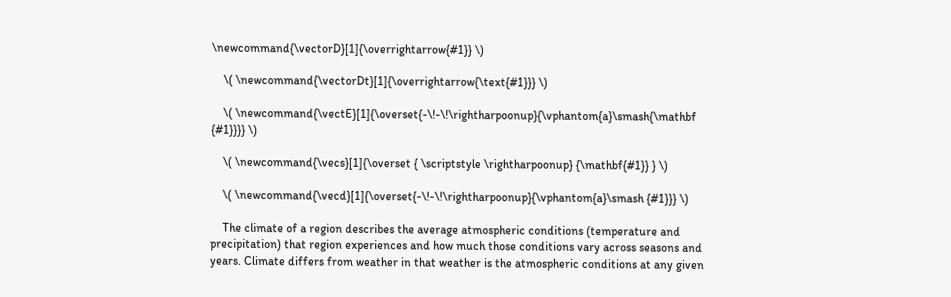\newcommand{\vectorD}[1]{\overrightarrow{#1}} \)

    \( \newcommand{\vectorDt}[1]{\overrightarrow{\text{#1}}} \)

    \( \newcommand{\vectE}[1]{\overset{-\!-\!\rightharpoonup}{\vphantom{a}\smash{\mathbf {#1}}}} \)

    \( \newcommand{\vecs}[1]{\overset { \scriptstyle \rightharpoonup} {\mathbf{#1}} } \)

    \( \newcommand{\vecd}[1]{\overset{-\!-\!\rightharpoonup}{\vphantom{a}\smash {#1}}} \)

    The climate of a region describes the average atmospheric conditions (temperature and precipitation) that region experiences and how much those conditions vary across seasons and years. Climate differs from weather in that weather is the atmospheric conditions at any given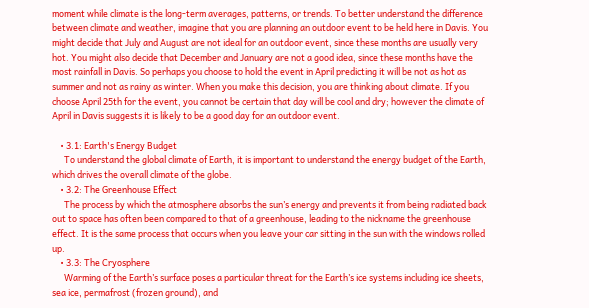moment while climate is the long-term averages, patterns, or trends. To better understand the difference between climate and weather, imagine that you are planning an outdoor event to be held here in Davis. You might decide that July and August are not ideal for an outdoor event, since these months are usually very hot. You might also decide that December and January are not a good idea, since these months have the most rainfall in Davis. So perhaps you choose to hold the event in April predicting it will be not as hot as summer and not as rainy as winter. When you make this decision, you are thinking about climate. If you choose April 25th for the event, you cannot be certain that day will be cool and dry; however the climate of April in Davis suggests it is likely to be a good day for an outdoor event.

    • 3.1: Earth's Energy Budget
      To understand the global climate of Earth, it is important to understand the energy budget of the Earth, which drives the overall climate of the globe.
    • 3.2: The Greenhouse Effect
      The process by which the atmosphere absorbs the sun’s energy and prevents it from being radiated back out to space has often been compared to that of a greenhouse, leading to the nickname the greenhouse effect. It is the same process that occurs when you leave your car sitting in the sun with the windows rolled up.
    • 3.3: The Cryosphere
      Warming of the Earth’s surface poses a particular threat for the Earth’s ice systems including ice sheets, sea ice, permafrost (frozen ground), and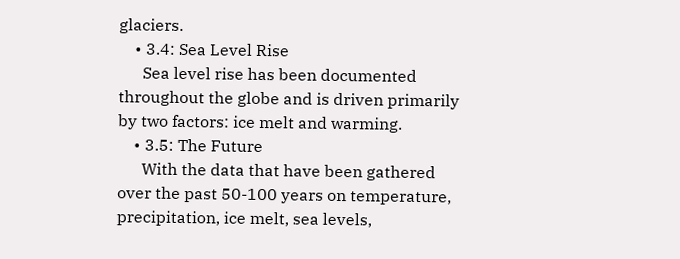glaciers.
    • 3.4: Sea Level Rise
      Sea level rise has been documented throughout the globe and is driven primarily by two factors: ice melt and warming.
    • 3.5: The Future
      With the data that have been gathered over the past 50-100 years on temperature, precipitation, ice melt, sea levels,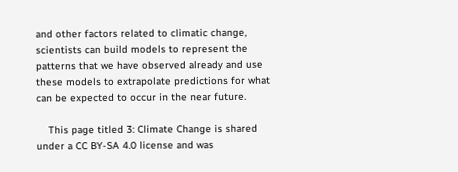and other factors related to climatic change, scientists can build models to represent the patterns that we have observed already and use these models to extrapolate predictions for what can be expected to occur in the near future.

    This page titled 3: Climate Change is shared under a CC BY-SA 4.0 license and was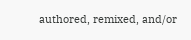authored, remixed, and/or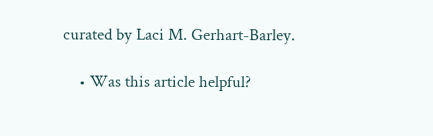curated by Laci M. Gerhart-Barley.

    • Was this article helpful?